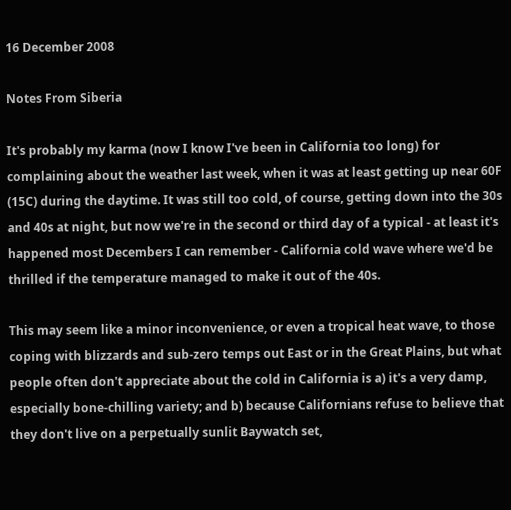16 December 2008

Notes From Siberia

It's probably my karma (now I know I've been in California too long) for complaining about the weather last week, when it was at least getting up near 60F (15C) during the daytime. It was still too cold, of course, getting down into the 30s and 40s at night, but now we're in the second or third day of a typical - at least it's happened most Decembers I can remember - California cold wave where we'd be thrilled if the temperature managed to make it out of the 40s.

This may seem like a minor inconvenience, or even a tropical heat wave, to those coping with blizzards and sub-zero temps out East or in the Great Plains, but what people often don't appreciate about the cold in California is a) it's a very damp, especially bone-chilling variety; and b) because Californians refuse to believe that they don't live on a perpetually sunlit Baywatch set,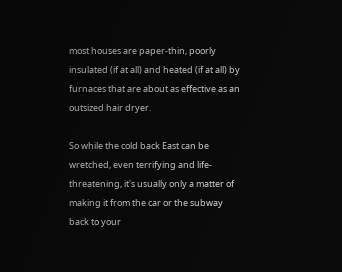most houses are paper-thin, poorly insulated (if at all) and heated (if at all) by furnaces that are about as effective as an outsized hair dryer.

So while the cold back East can be wretched, even terrifying and life-threatening, it's usually only a matter of making it from the car or the subway back to your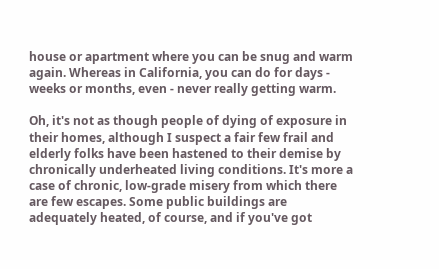house or apartment where you can be snug and warm again. Whereas in California, you can do for days - weeks or months, even - never really getting warm.

Oh, it's not as though people of dying of exposure in their homes, although I suspect a fair few frail and elderly folks have been hastened to their demise by chronically underheated living conditions. It's more a case of chronic, low-grade misery from which there are few escapes. Some public buildings are adequately heated, of course, and if you've got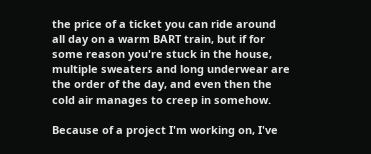the price of a ticket you can ride around all day on a warm BART train, but if for some reason you're stuck in the house, multiple sweaters and long underwear are the order of the day, and even then the cold air manages to creep in somehow.

Because of a project I'm working on, I've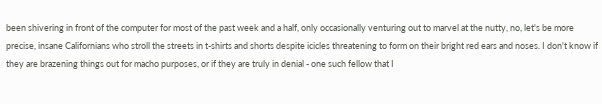been shivering in front of the computer for most of the past week and a half, only occasionally venturing out to marvel at the nutty, no, let's be more precise, insane Californians who stroll the streets in t-shirts and shorts despite icicles threatening to form on their bright red ears and noses. I don't know if they are brazening things out for macho purposes, or if they are truly in denial - one such fellow that I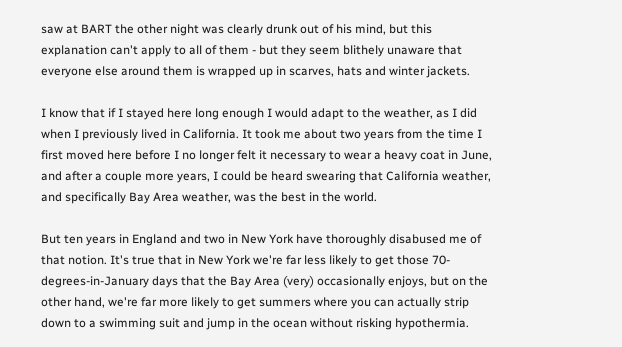saw at BART the other night was clearly drunk out of his mind, but this explanation can't apply to all of them - but they seem blithely unaware that everyone else around them is wrapped up in scarves, hats and winter jackets.

I know that if I stayed here long enough I would adapt to the weather, as I did when I previously lived in California. It took me about two years from the time I first moved here before I no longer felt it necessary to wear a heavy coat in June, and after a couple more years, I could be heard swearing that California weather, and specifically Bay Area weather, was the best in the world.

But ten years in England and two in New York have thoroughly disabused me of that notion. It's true that in New York we're far less likely to get those 70-degrees-in-January days that the Bay Area (very) occasionally enjoys, but on the other hand, we're far more likely to get summers where you can actually strip down to a swimming suit and jump in the ocean without risking hypothermia.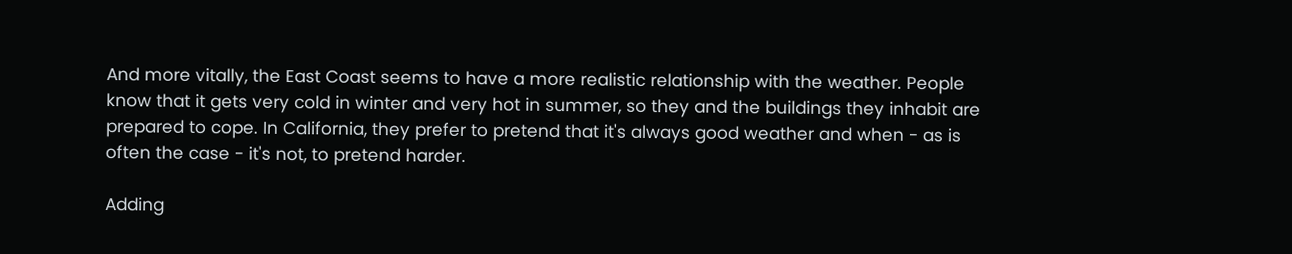And more vitally, the East Coast seems to have a more realistic relationship with the weather. People know that it gets very cold in winter and very hot in summer, so they and the buildings they inhabit are prepared to cope. In California, they prefer to pretend that it's always good weather and when - as is often the case - it's not, to pretend harder.

Adding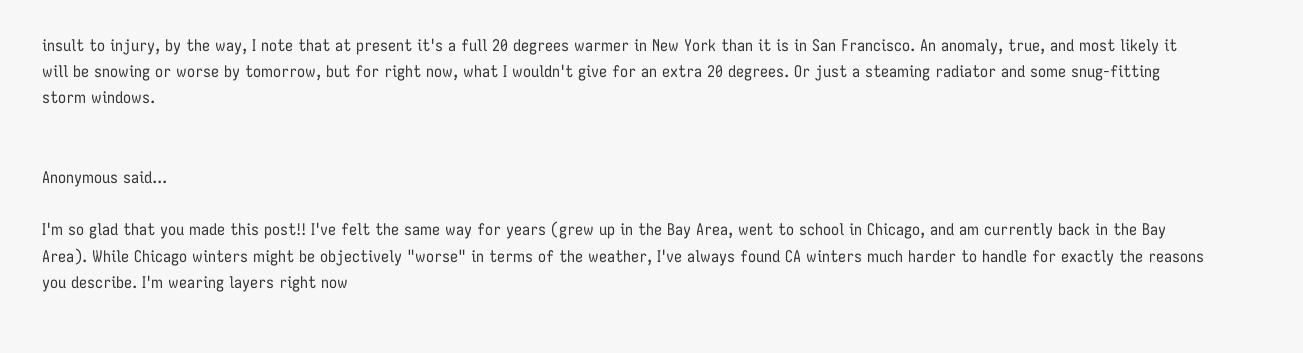insult to injury, by the way, I note that at present it's a full 20 degrees warmer in New York than it is in San Francisco. An anomaly, true, and most likely it will be snowing or worse by tomorrow, but for right now, what I wouldn't give for an extra 20 degrees. Or just a steaming radiator and some snug-fitting storm windows.


Anonymous said...

I'm so glad that you made this post!! I've felt the same way for years (grew up in the Bay Area, went to school in Chicago, and am currently back in the Bay Area). While Chicago winters might be objectively "worse" in terms of the weather, I've always found CA winters much harder to handle for exactly the reasons you describe. I'm wearing layers right now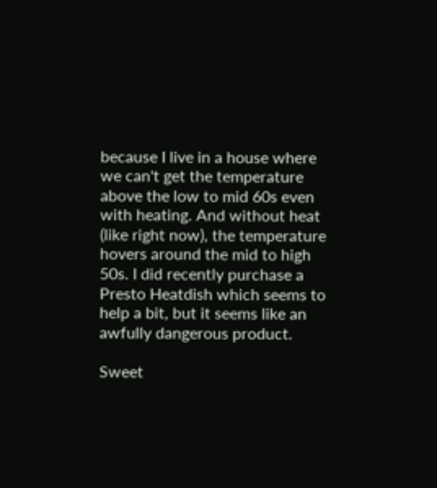because I live in a house where we can't get the temperature above the low to mid 60s even with heating. And without heat (like right now), the temperature hovers around the mid to high 50s. I did recently purchase a Presto Heatdish which seems to help a bit, but it seems like an awfully dangerous product.

Sweet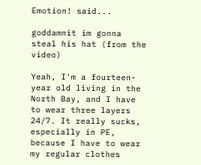Emotion! said...

goddamnit im gonna steal his hat (from the video)

Yeah, I'm a fourteen-year old living in the North Bay, and I have to wear three layers 24/7. It really sucks, especially in PE, because I have to wear my regular clothes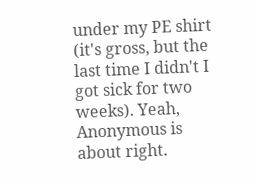under my PE shirt (it's gross, but the last time I didn't I got sick for two weeks). Yeah, Anonymous is about right.